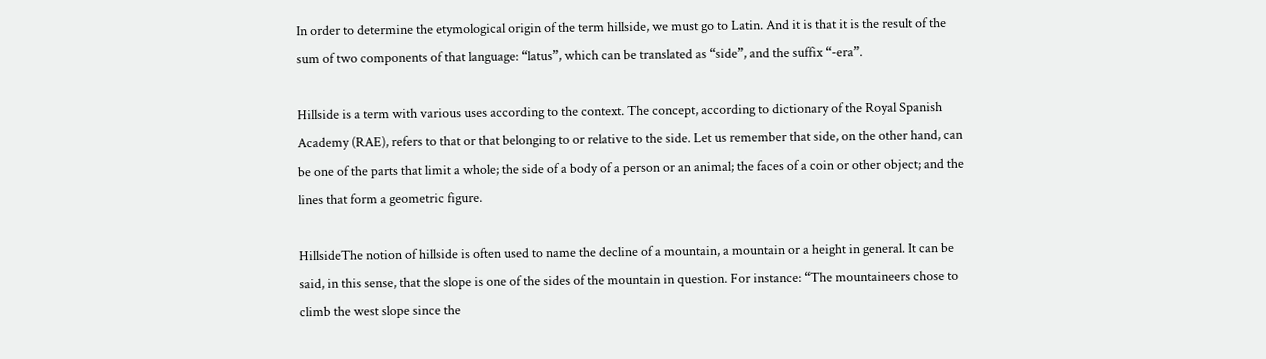In order to determine the etymological origin of the term hillside, we must go to Latin. And it is that it is the result of the sum of two components of that language: “latus”, which can be translated as “side”, and the suffix “-era”.

Hillside is a term with various uses according to the context. The concept, according to dictionary of the Royal Spanish Academy (RAE), refers to that or that belonging to or relative to the side. Let us remember that side, on the other hand, can be one of the parts that limit a whole; the side of a body of a person or an animal; the faces of a coin or other object; and the lines that form a geometric figure.

HillsideThe notion of hillside is often used to name the decline of a mountain, a mountain or a height in general. It can be said, in this sense, that the slope is one of the sides of the mountain in question. For instance: “The mountaineers chose to climb the west slope since the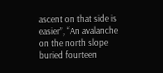ascent on that side is easier”, “An avalanche on the north slope buried fourteen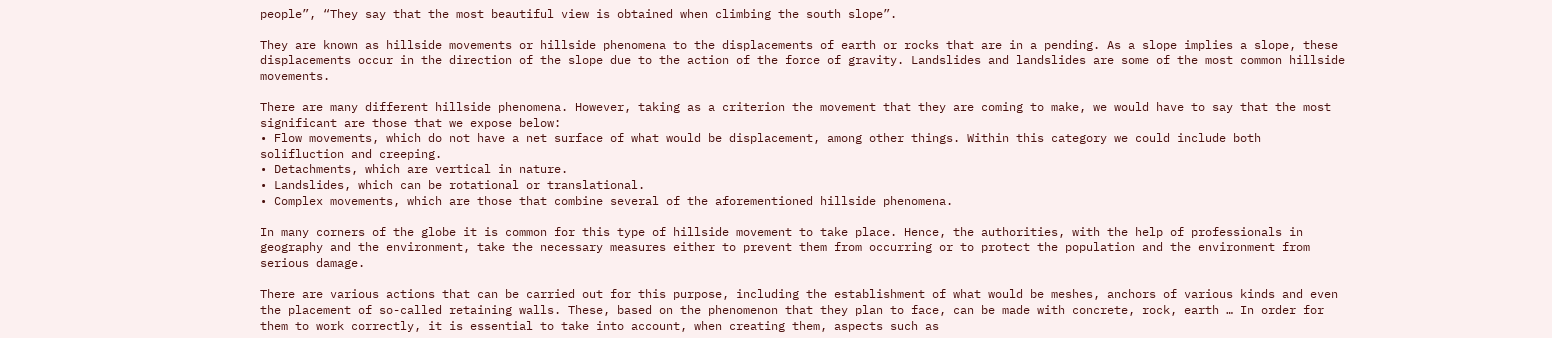people”, “They say that the most beautiful view is obtained when climbing the south slope”.

They are known as hillside movements or hillside phenomena to the displacements of earth or rocks that are in a pending. As a slope implies a slope, these displacements occur in the direction of the slope due to the action of the force of gravity. Landslides and landslides are some of the most common hillside movements.

There are many different hillside phenomena. However, taking as a criterion the movement that they are coming to make, we would have to say that the most significant are those that we expose below:
• Flow movements, which do not have a net surface of what would be displacement, among other things. Within this category we could include both solifluction and creeping.
• Detachments, which are vertical in nature.
• Landslides, which can be rotational or translational.
• Complex movements, which are those that combine several of the aforementioned hillside phenomena.

In many corners of the globe it is common for this type of hillside movement to take place. Hence, the authorities, with the help of professionals in geography and the environment, take the necessary measures either to prevent them from occurring or to protect the population and the environment from serious damage.

There are various actions that can be carried out for this purpose, including the establishment of what would be meshes, anchors of various kinds and even the placement of so-called retaining walls. These, based on the phenomenon that they plan to face, can be made with concrete, rock, earth … In order for them to work correctly, it is essential to take into account, when creating them, aspects such as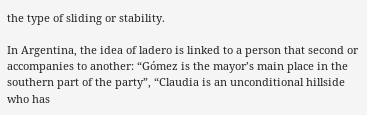the type of sliding or stability.

In Argentina, the idea of ladero is linked to a person that second or accompanies to another: “Gómez is the mayor’s main place in the southern part of the party”, “Claudia is an unconditional hillside who has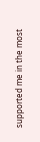supported me in the most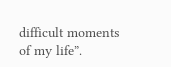difficult moments of my life”.